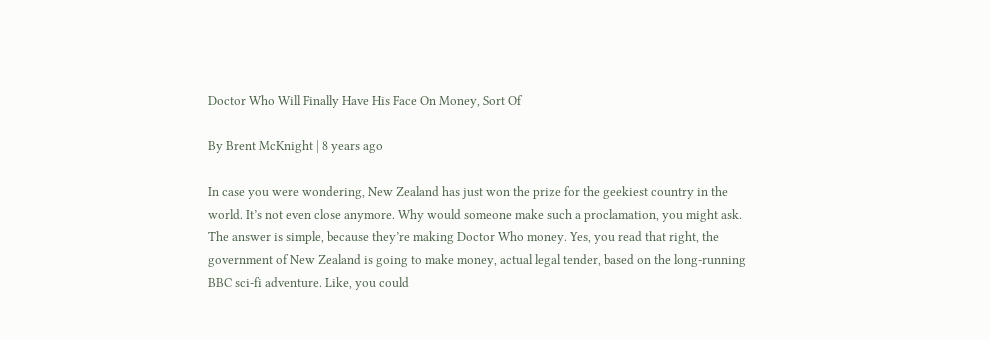Doctor Who Will Finally Have His Face On Money, Sort Of

By Brent McKnight | 8 years ago

In case you were wondering, New Zealand has just won the prize for the geekiest country in the world. It’s not even close anymore. Why would someone make such a proclamation, you might ask. The answer is simple, because they’re making Doctor Who money. Yes, you read that right, the government of New Zealand is going to make money, actual legal tender, based on the long-running BBC sci-fi adventure. Like, you could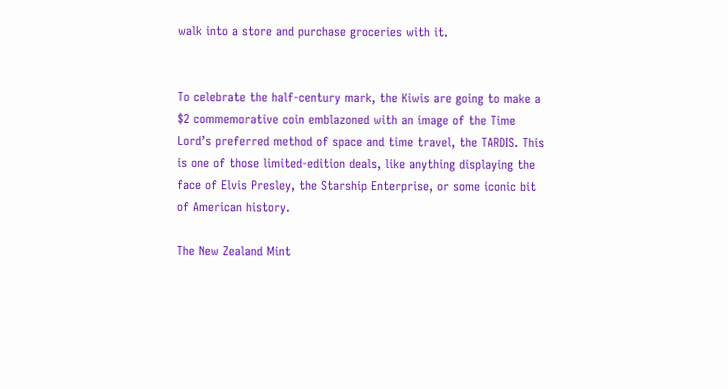walk into a store and purchase groceries with it.


To celebrate the half-century mark, the Kiwis are going to make a $2 commemorative coin emblazoned with an image of the Time Lord’s preferred method of space and time travel, the TARDIS. This is one of those limited-edition deals, like anything displaying the face of Elvis Presley, the Starship Enterprise, or some iconic bit of American history.

The New Zealand Mint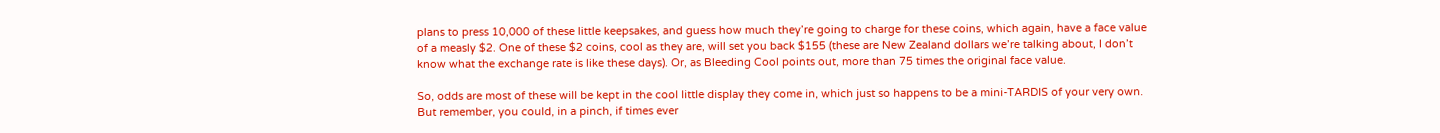plans to press 10,000 of these little keepsakes, and guess how much they’re going to charge for these coins, which again, have a face value of a measly $2. One of these $2 coins, cool as they are, will set you back $155 (these are New Zealand dollars we’re talking about, I don’t know what the exchange rate is like these days). Or, as Bleeding Cool points out, more than 75 times the original face value.

So, odds are most of these will be kept in the cool little display they come in, which just so happens to be a mini-TARDIS of your very own. But remember, you could, in a pinch, if times ever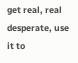get real, real desperate, use it to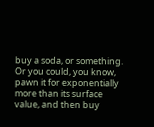buy a soda, or something. Or you could, you know, pawn it for exponentially more than its surface value, and then buy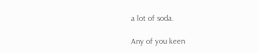a lot of soda.

Any of you keen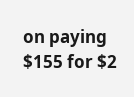on paying $155 for $2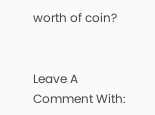worth of coin?


Leave A Comment With: